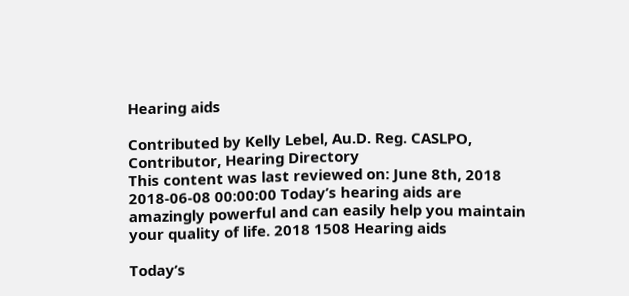Hearing aids

Contributed by Kelly Lebel, Au.D. Reg. CASLPO, Contributor, Hearing Directory
This content was last reviewed on: June 8th, 2018 2018-06-08 00:00:00 Today’s hearing aids are amazingly powerful and can easily help you maintain your quality of life. 2018 1508 Hearing aids

Today’s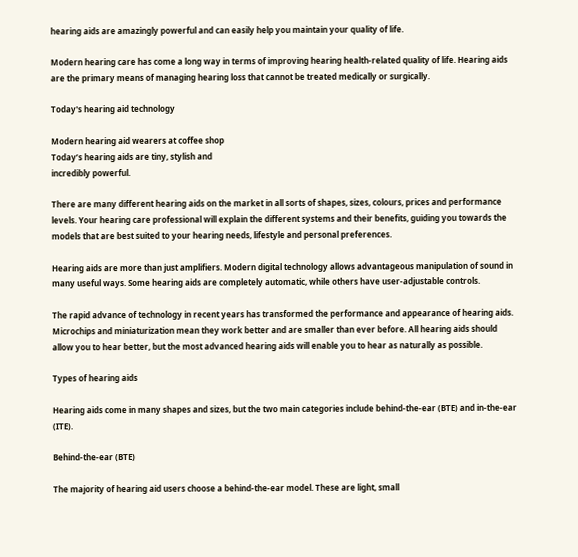hearing aids are amazingly powerful and can easily help you maintain your quality of life.

Modern hearing care has come a long way in terms of improving hearing health-related quality of life. Hearing aids are the primary means of managing hearing loss that cannot be treated medically or surgically.

Today's hearing aid technology

Modern hearing aid wearers at coffee shop
Today’s hearing aids are tiny, stylish and
incredibly powerful.

There are many different hearing aids on the market in all sorts of shapes, sizes, colours, prices and performance levels. Your hearing care professional will explain the different systems and their benefits, guiding you towards the models that are best suited to your hearing needs, lifestyle and personal preferences.

Hearing aids are more than just amplifiers. Modern digital technology allows advantageous manipulation of sound in many useful ways. Some hearing aids are completely automatic, while others have user-adjustable controls.

The rapid advance of technology in recent years has transformed the performance and appearance of hearing aids. Microchips and miniaturization mean they work better and are smaller than ever before. All hearing aids should allow you to hear better, but the most advanced hearing aids will enable you to hear as naturally as possible.

Types of hearing aids

Hearing aids come in many shapes and sizes, but the two main categories include behind-the-ear (BTE) and in-the-ear (ITE).

Behind-the-ear (BTE)

The majority of hearing aid users choose a behind-the-ear model. These are light, small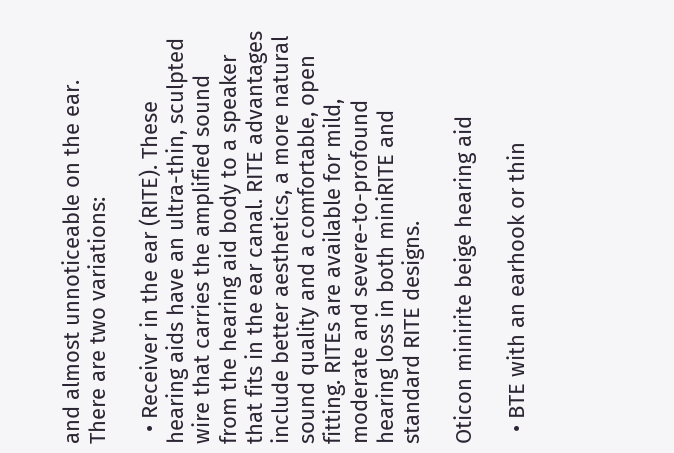and almost unnoticeable on the ear. There are two variations:

  • Receiver in the ear (RITE). These hearing aids have an ultra-thin, sculpted wire that carries the amplified sound from the hearing aid body to a speaker that fits in the ear canal. RITE advantages include better aesthetics, a more natural sound quality and a comfortable, open fitting. RITEs are available for mild, moderate and severe-to-profound hearing loss in both miniRITE and standard RITE designs.

Oticon minirite beige hearing aid

  • BTE with an earhook or thin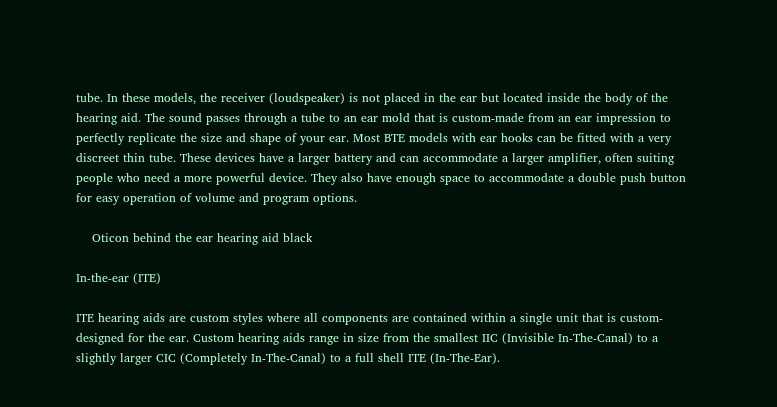tube. In these models, the receiver (loudspeaker) is not placed in the ear but located inside the body of the hearing aid. The sound passes through a tube to an ear mold that is custom-made from an ear impression to perfectly replicate the size and shape of your ear. Most BTE models with ear hooks can be fitted with a very discreet thin tube. These devices have a larger battery and can accommodate a larger amplifier, often suiting people who need a more powerful device. They also have enough space to accommodate a double push button for easy operation of volume and program options.

    Oticon behind the ear hearing aid black

In-the-ear (ITE)

ITE hearing aids are custom styles where all components are contained within a single unit that is custom-designed for the ear. Custom hearing aids range in size from the smallest IIC (Invisible In-The-Canal) to a slightly larger CIC (Completely In-The-Canal) to a full shell ITE (In-The-Ear).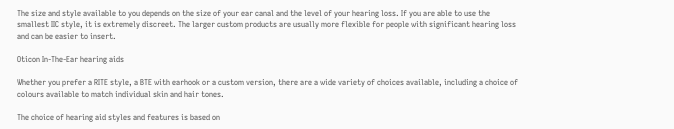The size and style available to you depends on the size of your ear canal and the level of your hearing loss. If you are able to use the smallest IIC style, it is extremely discreet. The larger custom products are usually more flexible for people with significant hearing loss and can be easier to insert.

Oticon In-The-Ear hearing aids

Whether you prefer a RITE style, a BTE with earhook or a custom version, there are a wide variety of choices available, including a choice of colours available to match individual skin and hair tones.

The choice of hearing aid styles and features is based on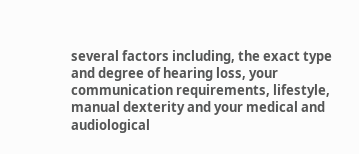several factors including, the exact type and degree of hearing loss, your communication requirements, lifestyle, manual dexterity and your medical and audiological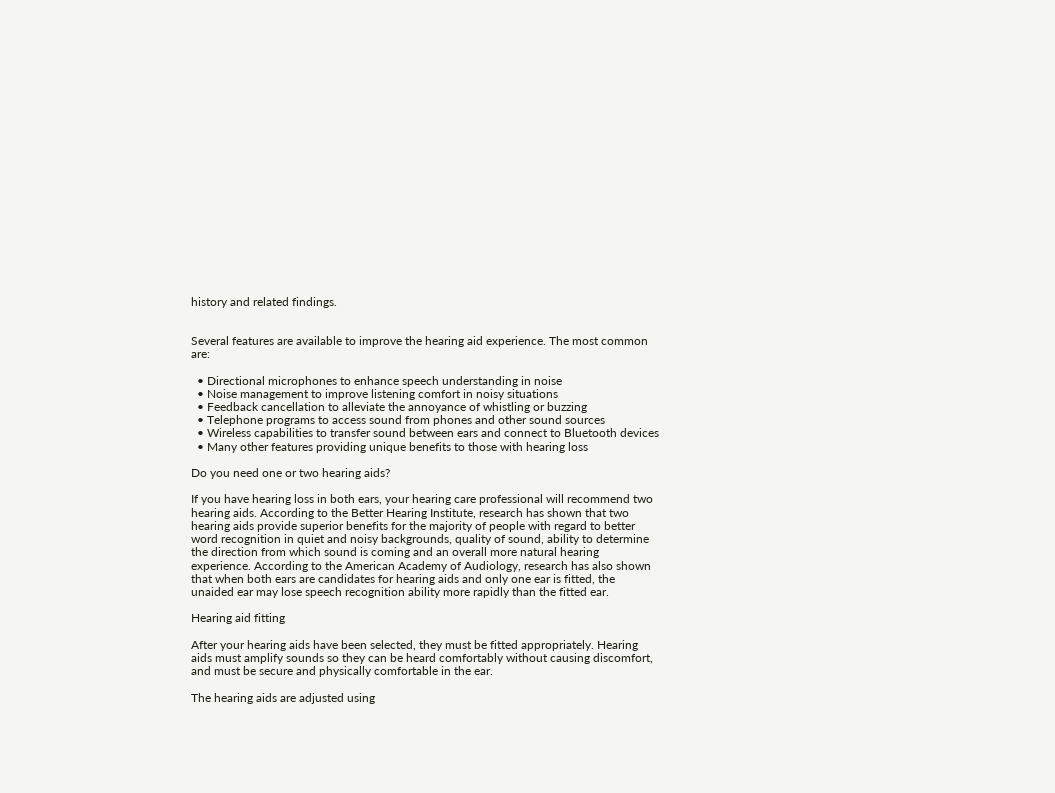history and related findings.


Several features are available to improve the hearing aid experience. The most common are:

  • Directional microphones to enhance speech understanding in noise
  • Noise management to improve listening comfort in noisy situations
  • Feedback cancellation to alleviate the annoyance of whistling or buzzing
  • Telephone programs to access sound from phones and other sound sources
  • Wireless capabilities to transfer sound between ears and connect to Bluetooth devices
  • Many other features providing unique benefits to those with hearing loss

Do you need one or two hearing aids?

If you have hearing loss in both ears, your hearing care professional will recommend two hearing aids. According to the Better Hearing Institute, research has shown that two hearing aids provide superior benefits for the majority of people with regard to better word recognition in quiet and noisy backgrounds, quality of sound, ability to determine the direction from which sound is coming and an overall more natural hearing experience. According to the American Academy of Audiology, research has also shown that when both ears are candidates for hearing aids and only one ear is fitted, the unaided ear may lose speech recognition ability more rapidly than the fitted ear.

Hearing aid fitting

After your hearing aids have been selected, they must be fitted appropriately. Hearing aids must amplify sounds so they can be heard comfortably without causing discomfort, and must be secure and physically comfortable in the ear.

The hearing aids are adjusted using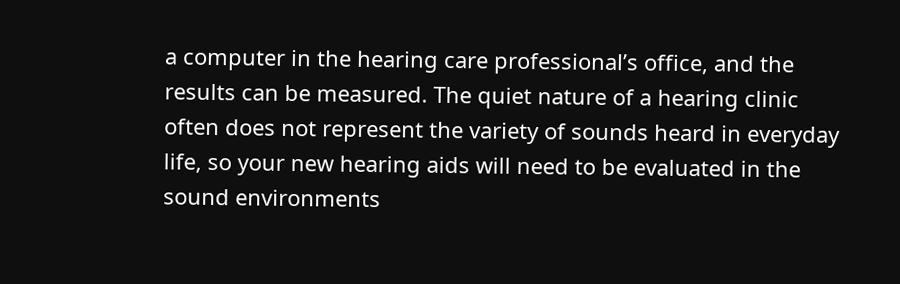a computer in the hearing care professional’s office, and the results can be measured. The quiet nature of a hearing clinic often does not represent the variety of sounds heard in everyday life, so your new hearing aids will need to be evaluated in the sound environments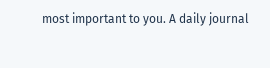most important to you. A daily journal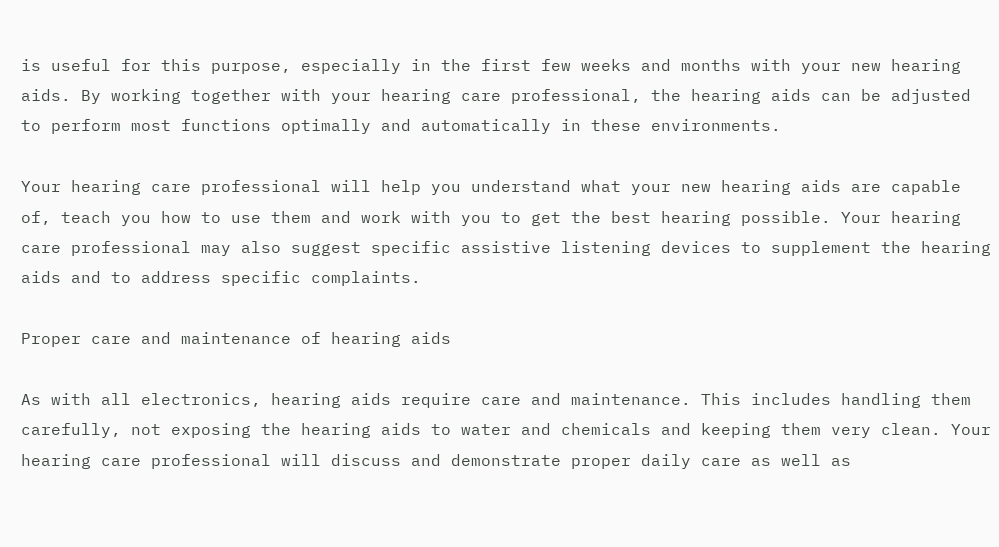is useful for this purpose, especially in the first few weeks and months with your new hearing aids. By working together with your hearing care professional, the hearing aids can be adjusted to perform most functions optimally and automatically in these environments.

Your hearing care professional will help you understand what your new hearing aids are capable of, teach you how to use them and work with you to get the best hearing possible. Your hearing care professional may also suggest specific assistive listening devices to supplement the hearing aids and to address specific complaints.

Proper care and maintenance of hearing aids

As with all electronics, hearing aids require care and maintenance. This includes handling them carefully, not exposing the hearing aids to water and chemicals and keeping them very clean. Your hearing care professional will discuss and demonstrate proper daily care as well as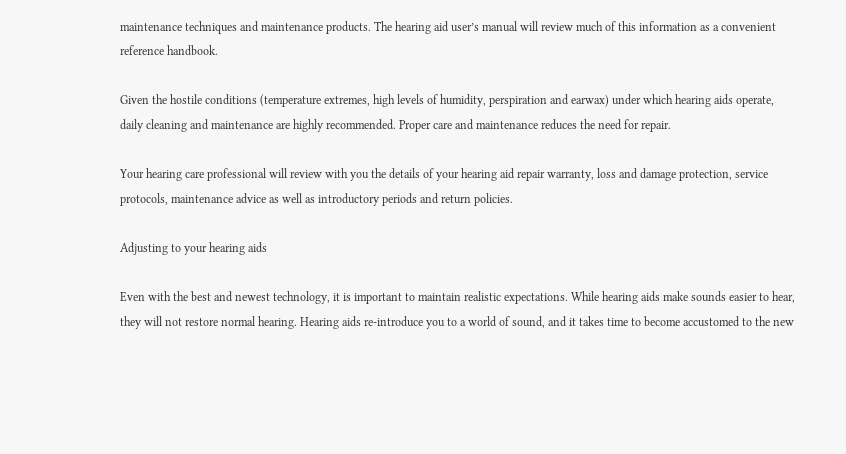maintenance techniques and maintenance products. The hearing aid user’s manual will review much of this information as a convenient reference handbook.

Given the hostile conditions (temperature extremes, high levels of humidity, perspiration and earwax) under which hearing aids operate, daily cleaning and maintenance are highly recommended. Proper care and maintenance reduces the need for repair.

Your hearing care professional will review with you the details of your hearing aid repair warranty, loss and damage protection, service protocols, maintenance advice as well as introductory periods and return policies.

Adjusting to your hearing aids

Even with the best and newest technology, it is important to maintain realistic expectations. While hearing aids make sounds easier to hear, they will not restore normal hearing. Hearing aids re-introduce you to a world of sound, and it takes time to become accustomed to the new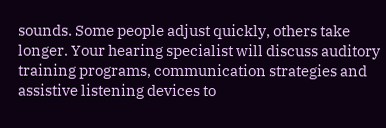sounds. Some people adjust quickly, others take longer. Your hearing specialist will discuss auditory training programs, communication strategies and assistive listening devices to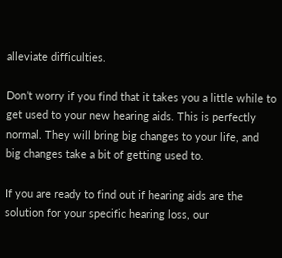alleviate difficulties.

Don’t worry if you find that it takes you a little while to get used to your new hearing aids. This is perfectly normal. They will bring big changes to your life, and big changes take a bit of getting used to.

If you are ready to find out if hearing aids are the solution for your specific hearing loss, our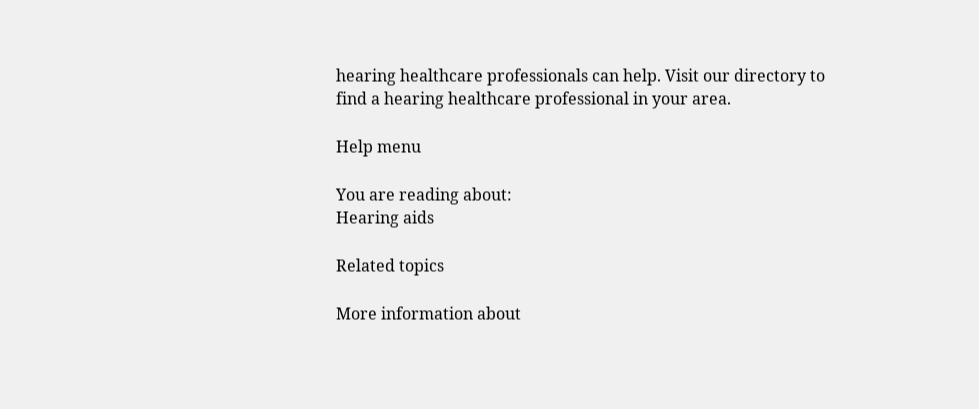hearing healthcare professionals can help. Visit our directory to find a hearing healthcare professional in your area.

Help menu

You are reading about:
Hearing aids

Related topics

More information about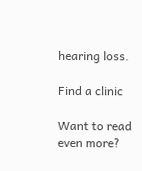hearing loss.

Find a clinic

Want to read even more?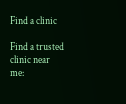Find a clinic

Find a trusted clinic near me: